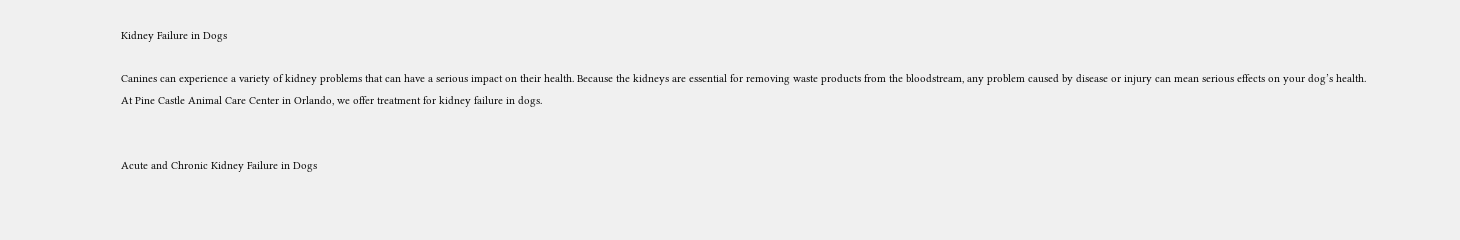Kidney Failure in Dogs

Canines can experience a variety of kidney problems that can have a serious impact on their health. Because the kidneys are essential for removing waste products from the bloodstream, any problem caused by disease or injury can mean serious effects on your dog’s health. At Pine Castle Animal Care Center in Orlando, we offer treatment for kidney failure in dogs.


Acute and Chronic Kidney Failure in Dogs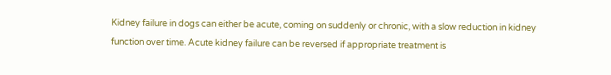Kidney failure in dogs can either be acute, coming on suddenly or chronic, with a slow reduction in kidney function over time. Acute kidney failure can be reversed if appropriate treatment is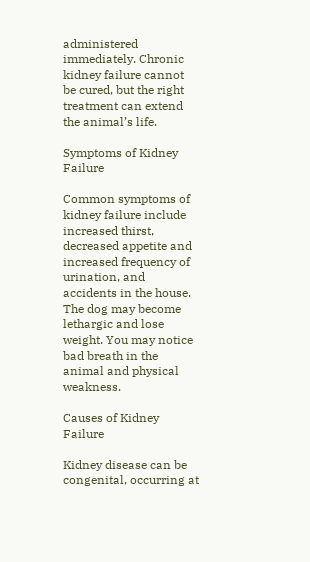administered immediately. Chronic kidney failure cannot be cured, but the right treatment can extend the animal’s life.

Symptoms of Kidney Failure

Common symptoms of kidney failure include increased thirst, decreased appetite and increased frequency of urination, and accidents in the house. The dog may become lethargic and lose weight. You may notice bad breath in the animal and physical weakness.

Causes of Kidney Failure

Kidney disease can be congenital, occurring at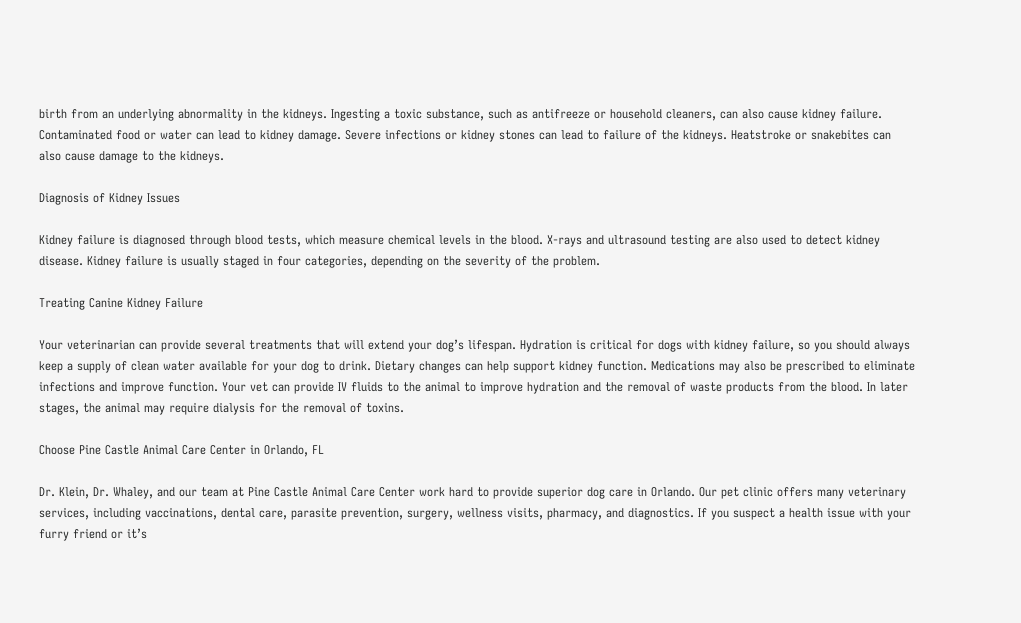birth from an underlying abnormality in the kidneys. Ingesting a toxic substance, such as antifreeze or household cleaners, can also cause kidney failure. Contaminated food or water can lead to kidney damage. Severe infections or kidney stones can lead to failure of the kidneys. Heatstroke or snakebites can also cause damage to the kidneys.

Diagnosis of Kidney Issues

Kidney failure is diagnosed through blood tests, which measure chemical levels in the blood. X-rays and ultrasound testing are also used to detect kidney disease. Kidney failure is usually staged in four categories, depending on the severity of the problem.

Treating Canine Kidney Failure

Your veterinarian can provide several treatments that will extend your dog’s lifespan. Hydration is critical for dogs with kidney failure, so you should always keep a supply of clean water available for your dog to drink. Dietary changes can help support kidney function. Medications may also be prescribed to eliminate infections and improve function. Your vet can provide IV fluids to the animal to improve hydration and the removal of waste products from the blood. In later stages, the animal may require dialysis for the removal of toxins.

Choose Pine Castle Animal Care Center in Orlando, FL

Dr. Klein, Dr. Whaley, and our team at Pine Castle Animal Care Center work hard to provide superior dog care in Orlando. Our pet clinic offers many veterinary services, including vaccinations, dental care, parasite prevention, surgery, wellness visits, pharmacy, and diagnostics. If you suspect a health issue with your furry friend or it’s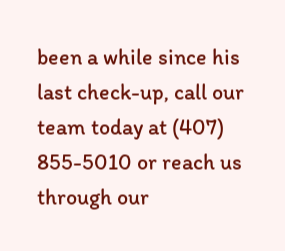been a while since his last check-up, call our team today at (407) 855-5010 or reach us through our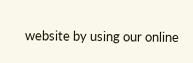website by using our online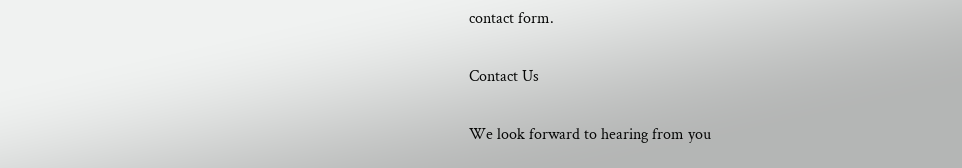contact form.

Contact Us

We look forward to hearing from you